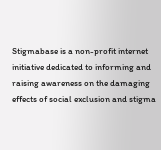Stigmabase is a non-profit internet initiative dedicated to informing and raising awareness on the damaging effects of social exclusion and stigma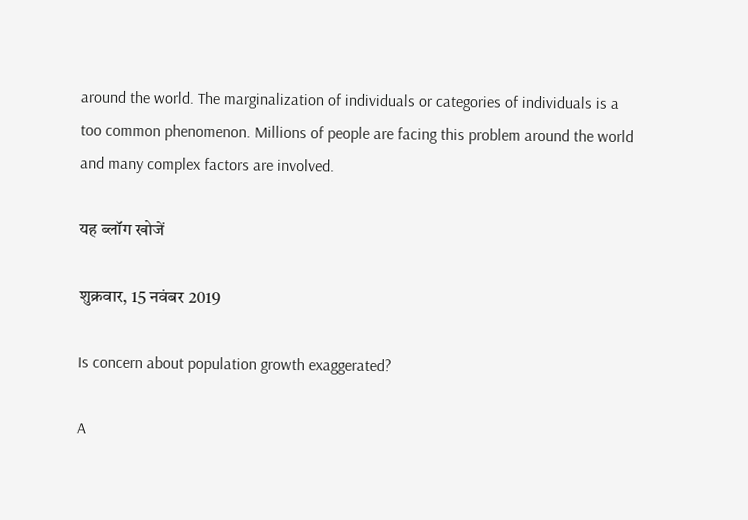around the world. The marginalization of individuals or categories of individuals is a too common phenomenon. Millions of people are facing this problem around the world and many complex factors are involved.

यह ब्लॉग खोजें

शुक्रवार, 15 नवंबर 2019

Is concern about population growth exaggerated?

A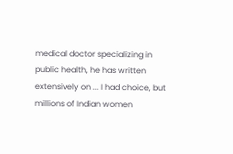medical doctor specializing in public health, he has written extensively on ... I had choice, but millions of Indian women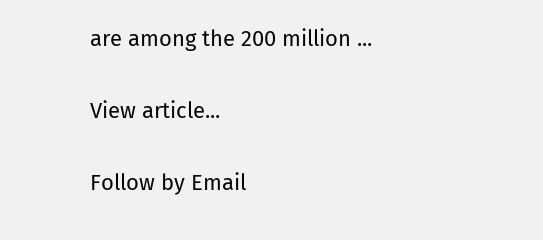are among the 200 million ...

View article...

Follow by Email